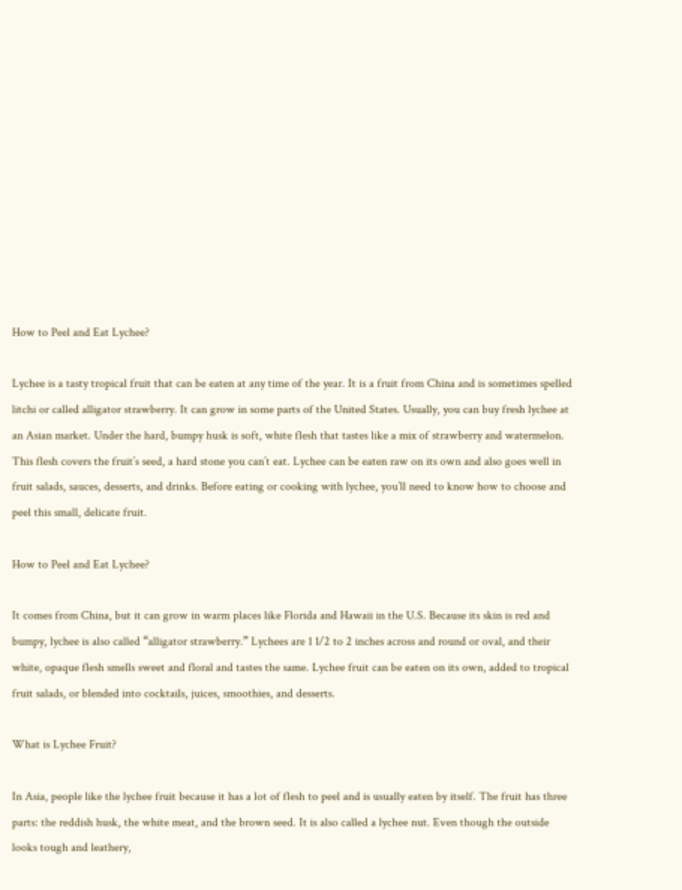How to Peel and Eat Lychee?

Lychee is a tasty tropical fruit that can be eaten at any time of the year. It is a fruit from China and is sometimes spelled litchi or called alligator strawberry. It can grow in some parts of the United States. Usually, you can buy fresh lychee at an Asian market. Under the hard, bumpy husk is soft, white flesh that tastes like a mix of strawberry and watermelon. This flesh covers the fruit’s seed, a hard stone you can’t eat. Lychee can be eaten raw on its own and also goes well in fruit salads, sauces, desserts, and drinks. Before eating or cooking with lychee, you’ll need to know how to choose and peel this small, delicate fruit.

How to Peel and Eat Lychee?

It comes from China, but it can grow in warm places like Florida and Hawaii in the U.S. Because its skin is red and bumpy, lychee is also called “alligator strawberry.” Lychees are 1 1/2 to 2 inches across and round or oval, and their white, opaque flesh smells sweet and floral and tastes the same. Lychee fruit can be eaten on its own, added to tropical fruit salads, or blended into cocktails, juices, smoothies, and desserts.

What is Lychee Fruit?

In Asia, people like the lychee fruit because it has a lot of flesh to peel and is usually eaten by itself. The fruit has three parts: the reddish husk, the white meat, and the brown seed. It is also called a lychee nut. Even though the outside looks tough and leathery,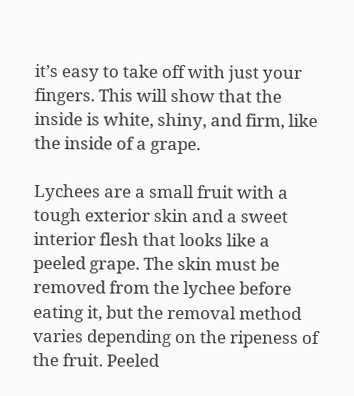it’s easy to take off with just your fingers. This will show that the inside is white, shiny, and firm, like the inside of a grape.

Lychees are a small fruit with a tough exterior skin and a sweet interior flesh that looks like a peeled grape. The skin must be removed from the lychee before eating it, but the removal method varies depending on the ripeness of the fruit. Peeled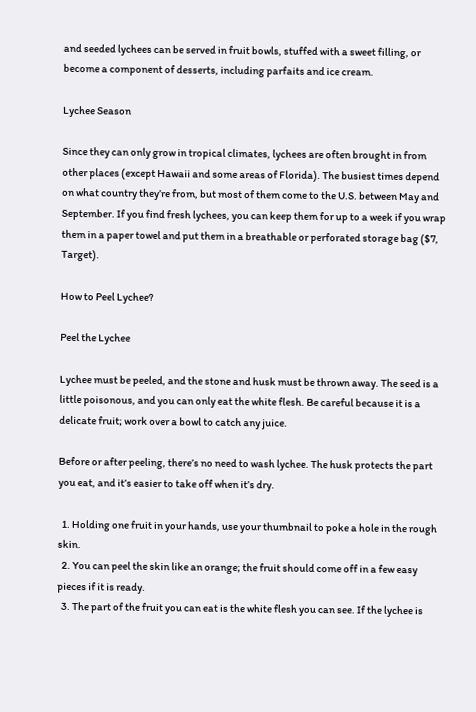and seeded lychees can be served in fruit bowls, stuffed with a sweet filling, or become a component of desserts, including parfaits and ice cream.

Lychee Season

Since they can only grow in tropical climates, lychees are often brought in from other places (except Hawaii and some areas of Florida). The busiest times depend on what country they’re from, but most of them come to the U.S. between May and September. If you find fresh lychees, you can keep them for up to a week if you wrap them in a paper towel and put them in a breathable or perforated storage bag ($7, Target).

How to Peel Lychee?

Peel the Lychee

Lychee must be peeled, and the stone and husk must be thrown away. The seed is a little poisonous, and you can only eat the white flesh. Be careful because it is a delicate fruit; work over a bowl to catch any juice.

Before or after peeling, there’s no need to wash lychee. The husk protects the part you eat, and it’s easier to take off when it’s dry.

  1. Holding one fruit in your hands, use your thumbnail to poke a hole in the rough skin.
  2. You can peel the skin like an orange; the fruit should come off in a few easy pieces if it is ready.
  3. The part of the fruit you can eat is the white flesh you can see. If the lychee is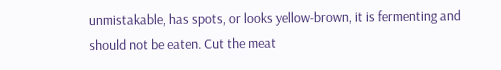unmistakable, has spots, or looks yellow-brown, it is fermenting and should not be eaten. Cut the meat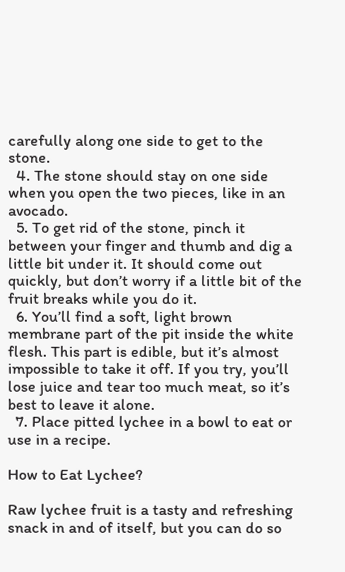carefully along one side to get to the stone.
  4. The stone should stay on one side when you open the two pieces, like in an avocado.
  5. To get rid of the stone, pinch it between your finger and thumb and dig a little bit under it. It should come out quickly, but don’t worry if a little bit of the fruit breaks while you do it.
  6. You’ll find a soft, light brown membrane part of the pit inside the white flesh. This part is edible, but it’s almost impossible to take it off. If you try, you’ll lose juice and tear too much meat, so it’s best to leave it alone.
  7. Place pitted lychee in a bowl to eat or use in a recipe.

How to Eat Lychee?

Raw lychee fruit is a tasty and refreshing snack in and of itself, but you can do so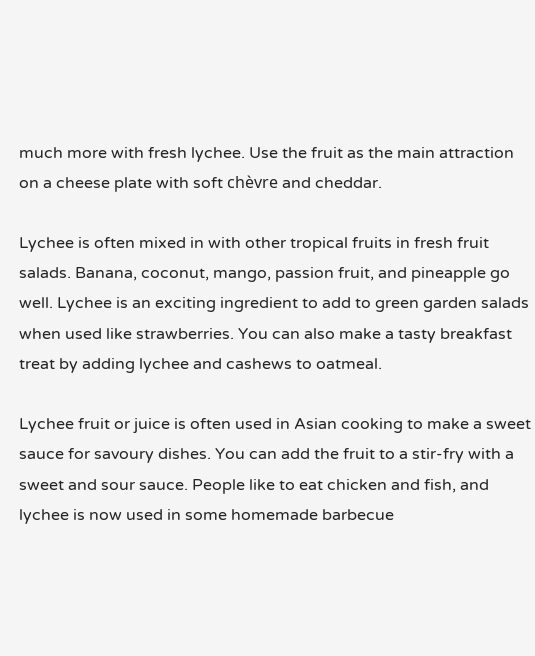much more with fresh lychee. Use the fruit as the main attraction on a cheese plate with soft chèvre and cheddar.

Lychee is often mixed in with other tropical fruits in fresh fruit salads. Banana, coconut, mango, passion fruit, and pineapple go well. Lychee is an exciting ingredient to add to green garden salads when used like strawberries. You can also make a tasty breakfast treat by adding lychee and cashews to oatmeal.

Lychee fruit or juice is often used in Asian cooking to make a sweet sauce for savoury dishes. You can add the fruit to a stir-fry with a sweet and sour sauce. People like to eat chicken and fish, and lychee is now used in some homemade barbecue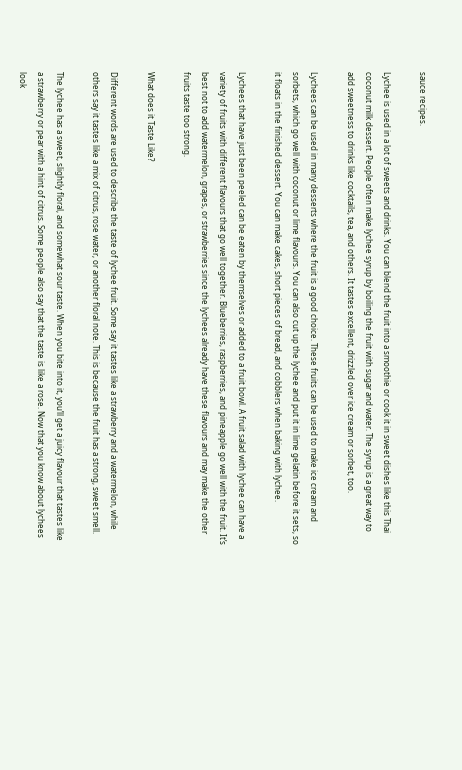sauce recipes.

Lychee is used in a lot of sweets and drinks. You can blend the fruit into a smoothie or cook it in sweet dishes like this Thai coconut milk dessert. People often make lychee syrup by boiling the fruit with sugar and water. The syrup is a great way to add sweetness to drinks like cocktails, tea, and others. It tastes excellent, drizzled over ice cream or sorbet, too.

Lychees can be used in many desserts where the fruit is a good choice. These fruits can be used to make ice cream and sorbets, which go well with coconut or lime flavours. You can also cut up the lychee and put it in lime gelatin before it sets, so it floats in the finished dessert. You can make cakes, short pieces of bread, and cobblers when baking with lychee.

Lychees that have just been peeled can be eaten by themselves or added to a fruit bowl. A fruit salad with lychee can have a variety of fruits with different flavours that go well together. Blueberries, raspberries, and pineapple go well with the fruit. It’s best not to add watermelon, grapes, or strawberries since the lychees already have these flavours and may make the other fruits taste too strong.

What does it Taste Like?

Different words are used to describe the taste of lychee fruit. Some say it tastes like a strawberry and a watermelon, while others say it tastes like a mix of citrus, rose water, or another floral note. This is because the fruit has a strong, sweet smell.

The lychee has a sweet, slightly floral, and somewhat sour taste. When you bite into it, you’ll get a juicy flavour that tastes like a strawberry or pear with a hint of citrus. Some people also say that the taste is like a rose. Now that you know about lychees look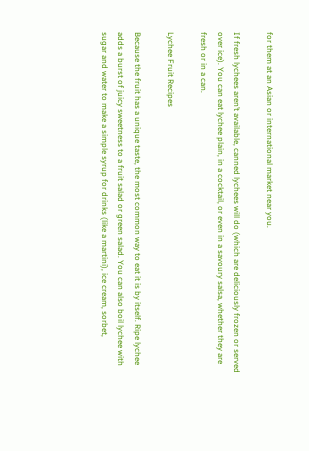for them at an Asian or international market near you.

If fresh lychees aren’t available, canned lychees will do (which are deliciously frozen or served over ice). You can eat lychee plain, in a cocktail, or even in a savoury salsa, whether they are fresh or in a can.

Lychee Fruit Recipes

Because the fruit has a unique taste, the most common way to eat it is by itself. Ripe lychee adds a burst of juicy sweetness to a fruit salad or green salad. You can also boil lychee with sugar and water to make a simple syrup for drinks (like a martini), ice cream, sorbet,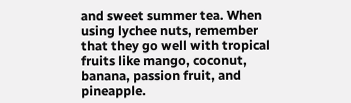and sweet summer tea. When using lychee nuts, remember that they go well with tropical fruits like mango, coconut, banana, passion fruit, and pineapple.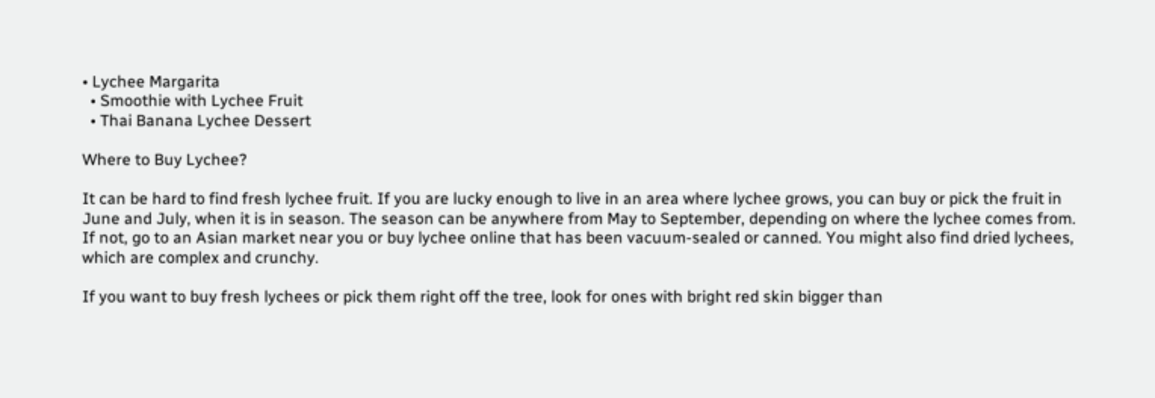• Lychee Margarita
  • Smoothie with Lychee Fruit
  • Thai Banana Lychee Dessert

Where to Buy Lychee?

It can be hard to find fresh lychee fruit. If you are lucky enough to live in an area where lychee grows, you can buy or pick the fruit in June and July, when it is in season. The season can be anywhere from May to September, depending on where the lychee comes from. If not, go to an Asian market near you or buy lychee online that has been vacuum-sealed or canned. You might also find dried lychees, which are complex and crunchy.

If you want to buy fresh lychees or pick them right off the tree, look for ones with bright red skin bigger than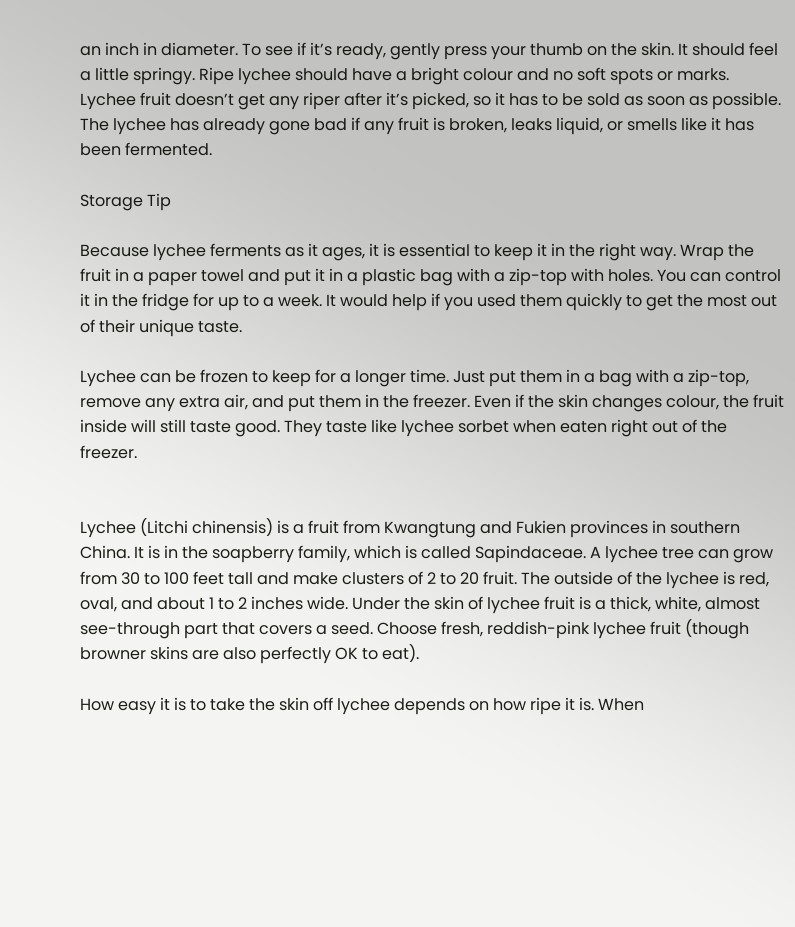an inch in diameter. To see if it’s ready, gently press your thumb on the skin. It should feel a little springy. Ripe lychee should have a bright colour and no soft spots or marks. Lychee fruit doesn’t get any riper after it’s picked, so it has to be sold as soon as possible. The lychee has already gone bad if any fruit is broken, leaks liquid, or smells like it has been fermented.

Storage Tip

Because lychee ferments as it ages, it is essential to keep it in the right way. Wrap the fruit in a paper towel and put it in a plastic bag with a zip-top with holes. You can control it in the fridge for up to a week. It would help if you used them quickly to get the most out of their unique taste.

Lychee can be frozen to keep for a longer time. Just put them in a bag with a zip-top, remove any extra air, and put them in the freezer. Even if the skin changes colour, the fruit inside will still taste good. They taste like lychee sorbet when eaten right out of the freezer.


Lychee (Litchi chinensis) is a fruit from Kwangtung and Fukien provinces in southern China. It is in the soapberry family, which is called Sapindaceae. A lychee tree can grow from 30 to 100 feet tall and make clusters of 2 to 20 fruit. The outside of the lychee is red, oval, and about 1 to 2 inches wide. Under the skin of lychee fruit is a thick, white, almost see-through part that covers a seed. Choose fresh, reddish-pink lychee fruit (though browner skins are also perfectly OK to eat).

How easy it is to take the skin off lychee depends on how ripe it is. When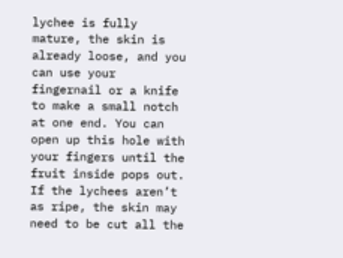lychee is fully mature, the skin is already loose, and you can use your fingernail or a knife to make a small notch at one end. You can open up this hole with your fingers until the fruit inside pops out. If the lychees aren’t as ripe, the skin may need to be cut all the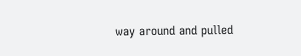way around and pulled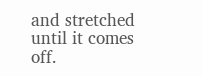and stretched until it comes off.